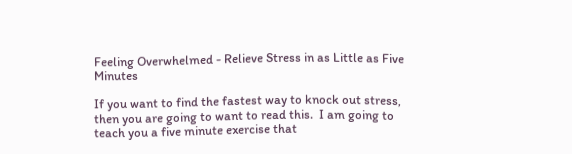Feeling Overwhelmed - Relieve Stress in as Little as Five Minutes

If you want to find the fastest way to knock out stress, then you are going to want to read this.  I am going to teach you a five minute exercise that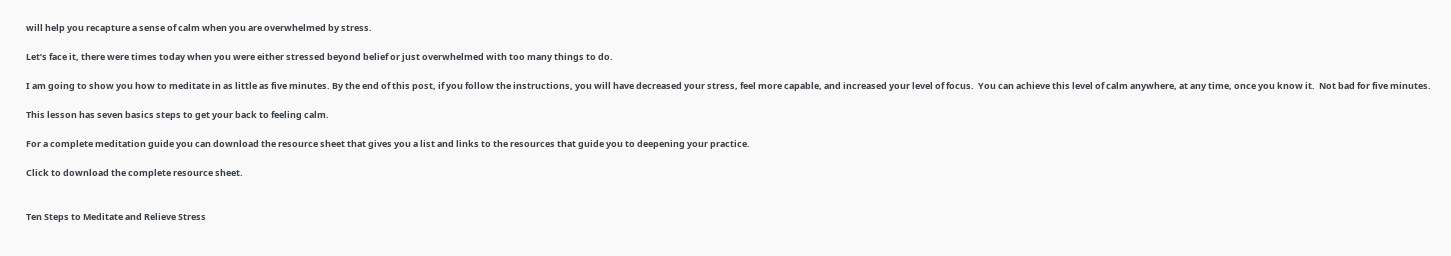will help you recapture a sense of calm when you are overwhelmed by stress.

Let’s face it, there were times today when you were either stressed beyond belief or just overwhelmed with too many things to do.

I am going to show you how to meditate in as little as five minutes. By the end of this post, if you follow the instructions, you will have decreased your stress, feel more capable, and increased your level of focus.  You can achieve this level of calm anywhere, at any time, once you know it.  Not bad for five minutes.

This lesson has seven basics steps to get your back to feeling calm.

For a complete meditation guide you can download the resource sheet that gives you a list and links to the resources that guide you to deepening your practice.

Click to download the complete resource sheet.


Ten Steps to Meditate and Relieve Stress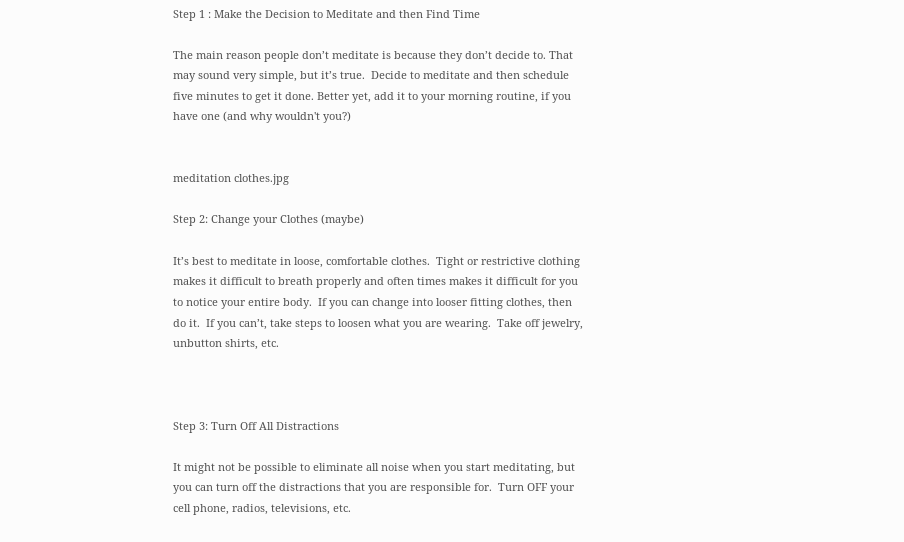Step 1 : Make the Decision to Meditate and then Find Time

The main reason people don’t meditate is because they don’t decide to. That may sound very simple, but it’s true.  Decide to meditate and then schedule five minutes to get it done. Better yet, add it to your morning routine, if you have one (and why wouldn't you?)


meditation clothes.jpg

Step 2: Change your Clothes (maybe)

It’s best to meditate in loose, comfortable clothes.  Tight or restrictive clothing makes it difficult to breath properly and often times makes it difficult for you to notice your entire body.  If you can change into looser fitting clothes, then do it.  If you can’t, take steps to loosen what you are wearing.  Take off jewelry, unbutton shirts, etc.



Step 3: Turn Off All Distractions

It might not be possible to eliminate all noise when you start meditating, but you can turn off the distractions that you are responsible for.  Turn OFF your cell phone, radios, televisions, etc.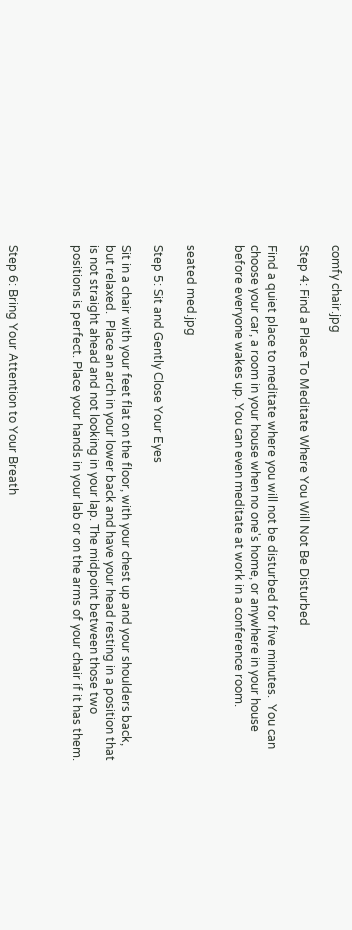comfy chair.jpg

Step 4: Find a Place To Meditate Where You Will Not Be Disturbed

Find a quiet place to meditate where you will not be disturbed for five minutes.  You can choose your car, a room in your house when no one's home, or anywhere in your house before everyone wakes up. You can even meditate at work in a conference room.


seated med.jpg

Step 5: Sit and Gently Close Your Eyes

Sit in a chair with your feet flat on the floor, with your chest up and your shoulders back, but relaxed.  Place an arch in your lower back and have your head resting in a position that is not straight ahead and not looking in your lap. The midpoint between those two positions is perfect. Place your hands in your lab or on the arms of your chair if it has them.



Step 6: Bring Your Attention to Your Breath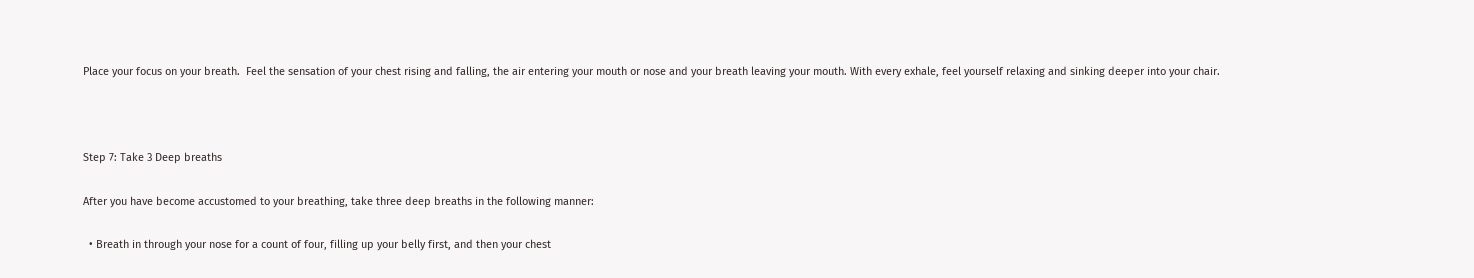Place your focus on your breath.  Feel the sensation of your chest rising and falling, the air entering your mouth or nose and your breath leaving your mouth. With every exhale, feel yourself relaxing and sinking deeper into your chair.



Step 7: Take 3 Deep breaths

After you have become accustomed to your breathing, take three deep breaths in the following manner:

  • Breath in through your nose for a count of four, filling up your belly first, and then your chest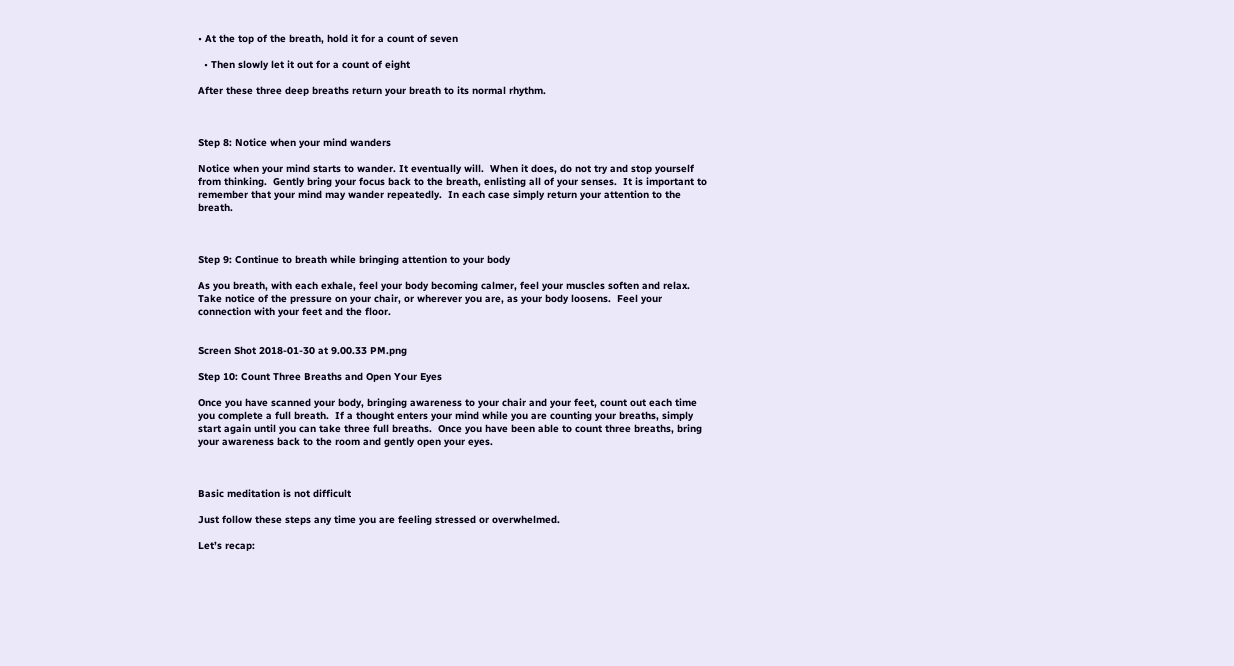• At the top of the breath, hold it for a count of seven

  • Then slowly let it out for a count of eight

After these three deep breaths return your breath to its normal rhythm.



Step 8: Notice when your mind wanders

Notice when your mind starts to wander. It eventually will.  When it does, do not try and stop yourself from thinking.  Gently bring your focus back to the breath, enlisting all of your senses.  It is important to remember that your mind may wander repeatedly.  In each case simply return your attention to the breath.



Step 9: Continue to breath while bringing attention to your body

As you breath, with each exhale, feel your body becoming calmer, feel your muscles soften and relax.  Take notice of the pressure on your chair, or wherever you are, as your body loosens.  Feel your connection with your feet and the floor.


Screen Shot 2018-01-30 at 9.00.33 PM.png

Step 10: Count Three Breaths and Open Your Eyes

Once you have scanned your body, bringing awareness to your chair and your feet, count out each time you complete a full breath.  If a thought enters your mind while you are counting your breaths, simply start again until you can take three full breaths.  Once you have been able to count three breaths, bring your awareness back to the room and gently open your eyes.



Basic meditation is not difficult

Just follow these steps any time you are feeling stressed or overwhelmed.

Let’s recap: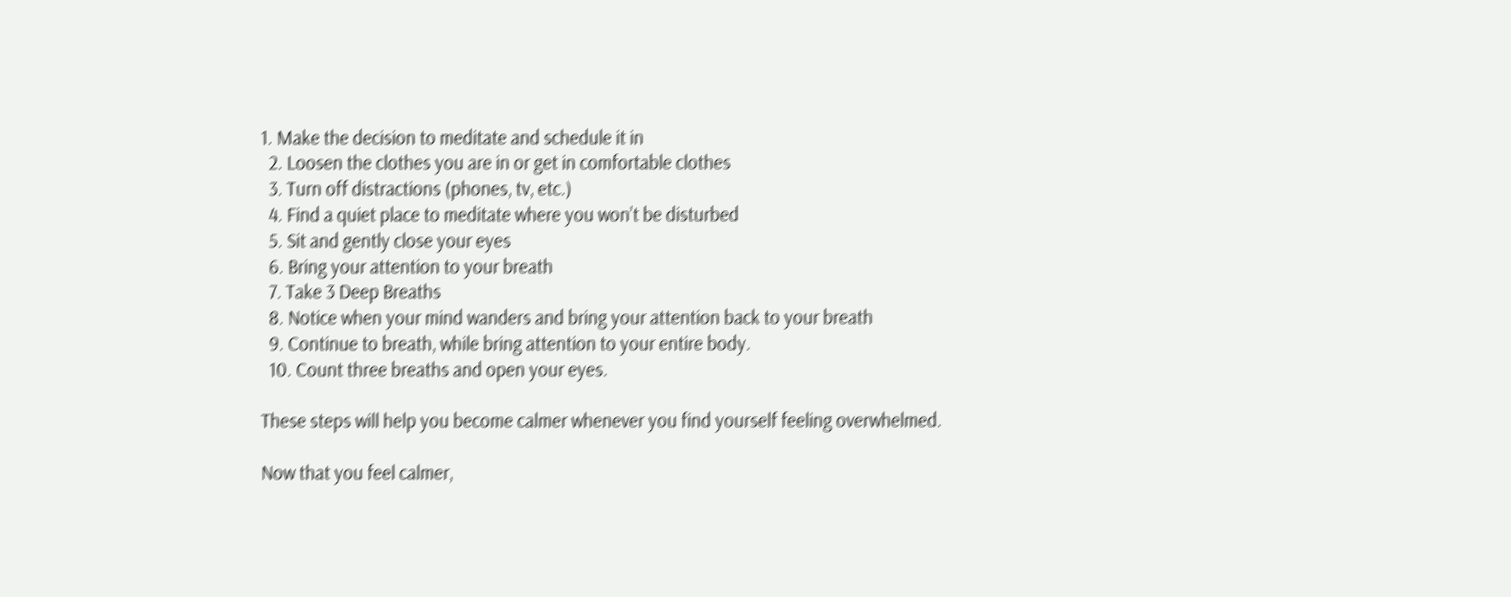1. Make the decision to meditate and schedule it in
  2. Loosen the clothes you are in or get in comfortable clothes
  3. Turn off distractions (phones, tv, etc.)
  4. Find a quiet place to meditate where you won’t be disturbed
  5. Sit and gently close your eyes
  6. Bring your attention to your breath
  7. Take 3 Deep Breaths
  8. Notice when your mind wanders and bring your attention back to your breath
  9. Continue to breath, while bring attention to your entire body.
  10. Count three breaths and open your eyes.

These steps will help you become calmer whenever you find yourself feeling overwhelmed.

Now that you feel calmer,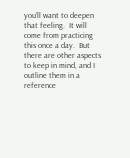you’ll want to deepen that feeling.  It will come from practicing this once a day.  But there are other aspects to keep in mind, and I outline them in a reference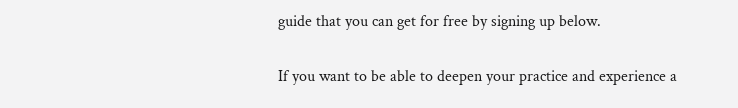guide that you can get for free by signing up below.

If you want to be able to deepen your practice and experience a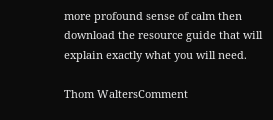more profound sense of calm then download the resource guide that will explain exactly what you will need.

Thom WaltersComment